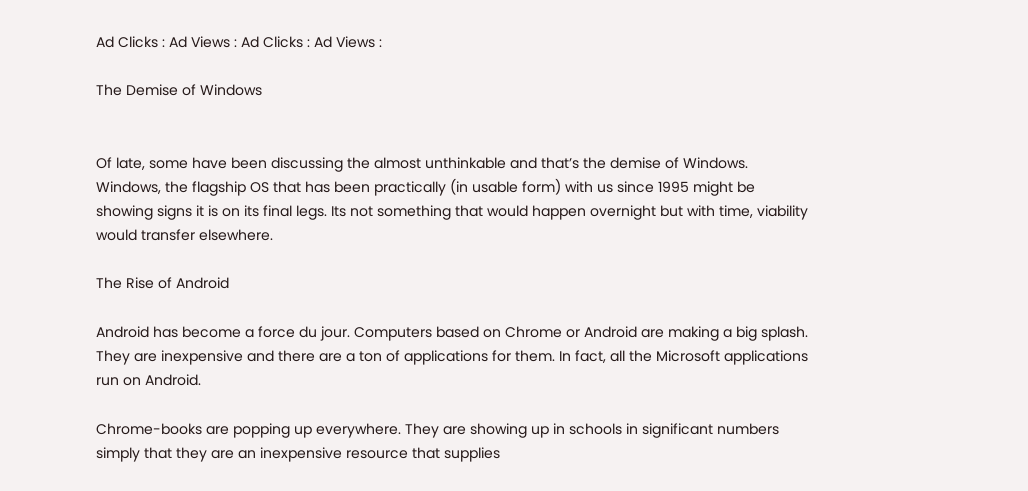Ad Clicks : Ad Views : Ad Clicks : Ad Views :

The Demise of Windows


Of late, some have been discussing the almost unthinkable and that’s the demise of Windows. Windows, the flagship OS that has been practically (in usable form) with us since 1995 might be showing signs it is on its final legs. Its not something that would happen overnight but with time, viability would transfer elsewhere.

The Rise of Android

Android has become a force du jour. Computers based on Chrome or Android are making a big splash. They are inexpensive and there are a ton of applications for them. In fact, all the Microsoft applications run on Android.

Chrome-books are popping up everywhere. They are showing up in schools in significant numbers simply that they are an inexpensive resource that supplies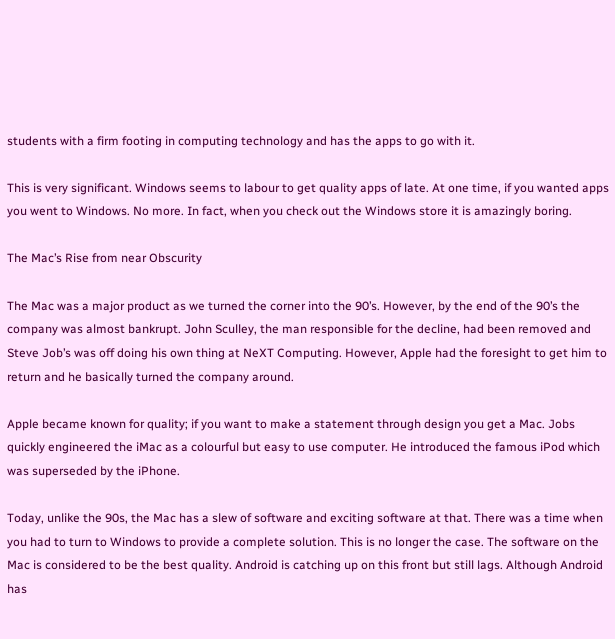students with a firm footing in computing technology and has the apps to go with it.

This is very significant. Windows seems to labour to get quality apps of late. At one time, if you wanted apps you went to Windows. No more. In fact, when you check out the Windows store it is amazingly boring.

The Mac’s Rise from near Obscurity

The Mac was a major product as we turned the corner into the 90’s. However, by the end of the 90’s the company was almost bankrupt. John Sculley, the man responsible for the decline, had been removed and Steve Job’s was off doing his own thing at NeXT Computing. However, Apple had the foresight to get him to return and he basically turned the company around.

Apple became known for quality; if you want to make a statement through design you get a Mac. Jobs quickly engineered the iMac as a colourful but easy to use computer. He introduced the famous iPod which was superseded by the iPhone.

Today, unlike the 90s, the Mac has a slew of software and exciting software at that. There was a time when you had to turn to Windows to provide a complete solution. This is no longer the case. The software on the Mac is considered to be the best quality. Android is catching up on this front but still lags. Although Android has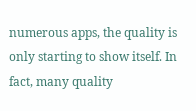numerous apps, the quality is only starting to show itself. In fact, many quality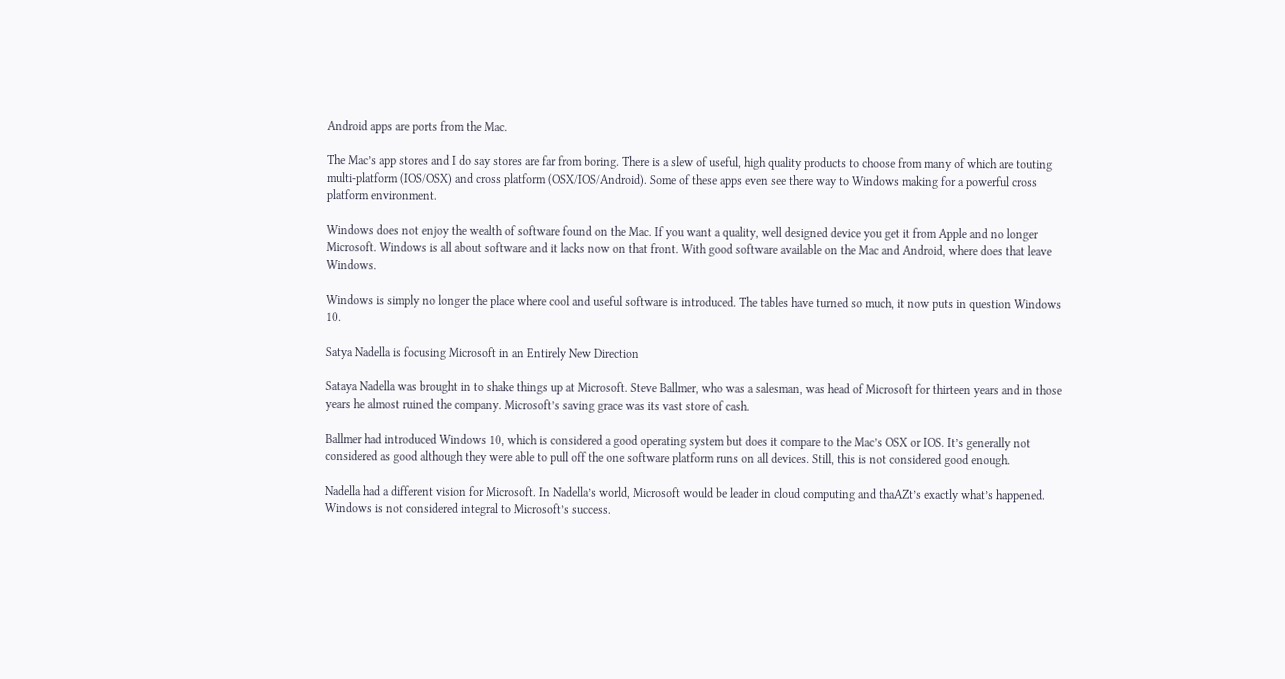Android apps are ports from the Mac.

The Mac’s app stores and I do say stores are far from boring. There is a slew of useful, high quality products to choose from many of which are touting multi-platform (IOS/OSX) and cross platform (OSX/IOS/Android). Some of these apps even see there way to Windows making for a powerful cross platform environment.

Windows does not enjoy the wealth of software found on the Mac. If you want a quality, well designed device you get it from Apple and no longer Microsoft. Windows is all about software and it lacks now on that front. With good software available on the Mac and Android, where does that leave Windows.

Windows is simply no longer the place where cool and useful software is introduced. The tables have turned so much, it now puts in question Windows 10.

Satya Nadella is focusing Microsoft in an Entirely New Direction

Sataya Nadella was brought in to shake things up at Microsoft. Steve Ballmer, who was a salesman, was head of Microsoft for thirteen years and in those years he almost ruined the company. Microsoft’s saving grace was its vast store of cash.

Ballmer had introduced Windows 10, which is considered a good operating system but does it compare to the Mac’s OSX or IOS. It’s generally not considered as good although they were able to pull off the one software platform runs on all devices. Still, this is not considered good enough.

Nadella had a different vision for Microsoft. In Nadella’s world, Microsoft would be leader in cloud computing and thaAZt’s exactly what’s happened. Windows is not considered integral to Microsoft’s success.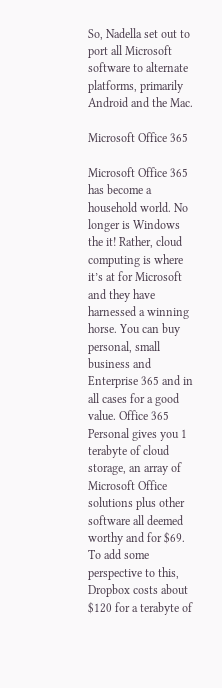So, Nadella set out to port all Microsoft software to alternate platforms, primarily Android and the Mac.

Microsoft Office 365

Microsoft Office 365 has become a household world. No longer is Windows the it! Rather, cloud computing is where it’s at for Microsoft and they have harnessed a winning horse. You can buy personal, small business and Enterprise 365 and in all cases for a good value. Office 365 Personal gives you 1 terabyte of cloud storage, an array of Microsoft Office solutions plus other software all deemed worthy and for $69. To add some perspective to this, Dropbox costs about $120 for a terabyte of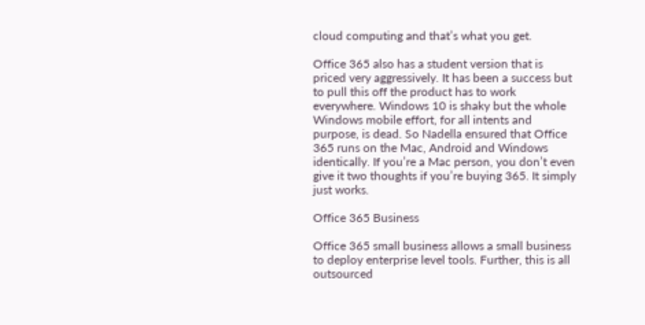cloud computing and that’s what you get.

Office 365 also has a student version that is priced very aggressively. It has been a success but to pull this off the product has to work everywhere. Windows 10 is shaky but the whole Windows mobile effort, for all intents and purpose, is dead. So Nadella ensured that Office 365 runs on the Mac, Android and Windows identically. If you’re a Mac person, you don’t even give it two thoughts if you’re buying 365. It simply just works.

Office 365 Business

Office 365 small business allows a small business to deploy enterprise level tools. Further, this is all outsourced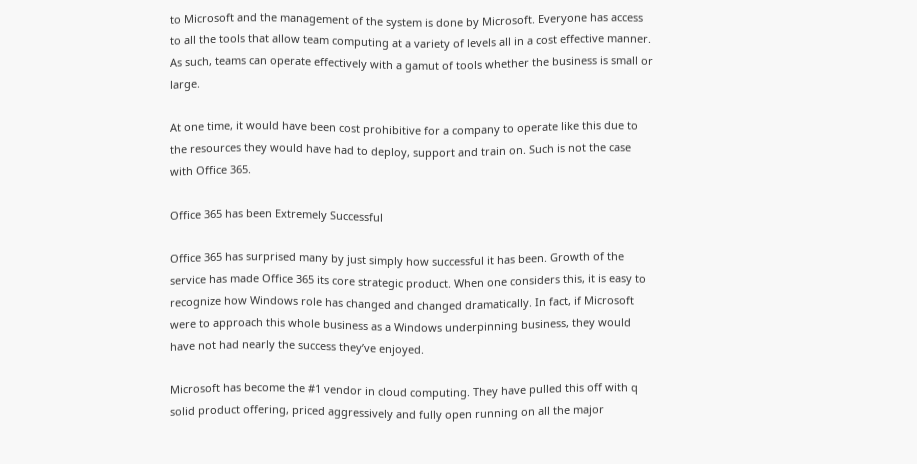to Microsoft and the management of the system is done by Microsoft. Everyone has access to all the tools that allow team computing at a variety of levels all in a cost effective manner. As such, teams can operate effectively with a gamut of tools whether the business is small or large.

At one time, it would have been cost prohibitive for a company to operate like this due to the resources they would have had to deploy, support and train on. Such is not the case with Office 365.

Office 365 has been Extremely Successful

Office 365 has surprised many by just simply how successful it has been. Growth of the service has made Office 365 its core strategic product. When one considers this, it is easy to recognize how Windows role has changed and changed dramatically. In fact, if Microsoft were to approach this whole business as a Windows underpinning business, they would have not had nearly the success they’ve enjoyed.

Microsoft has become the #1 vendor in cloud computing. They have pulled this off with q solid product offering, priced aggressively and fully open running on all the major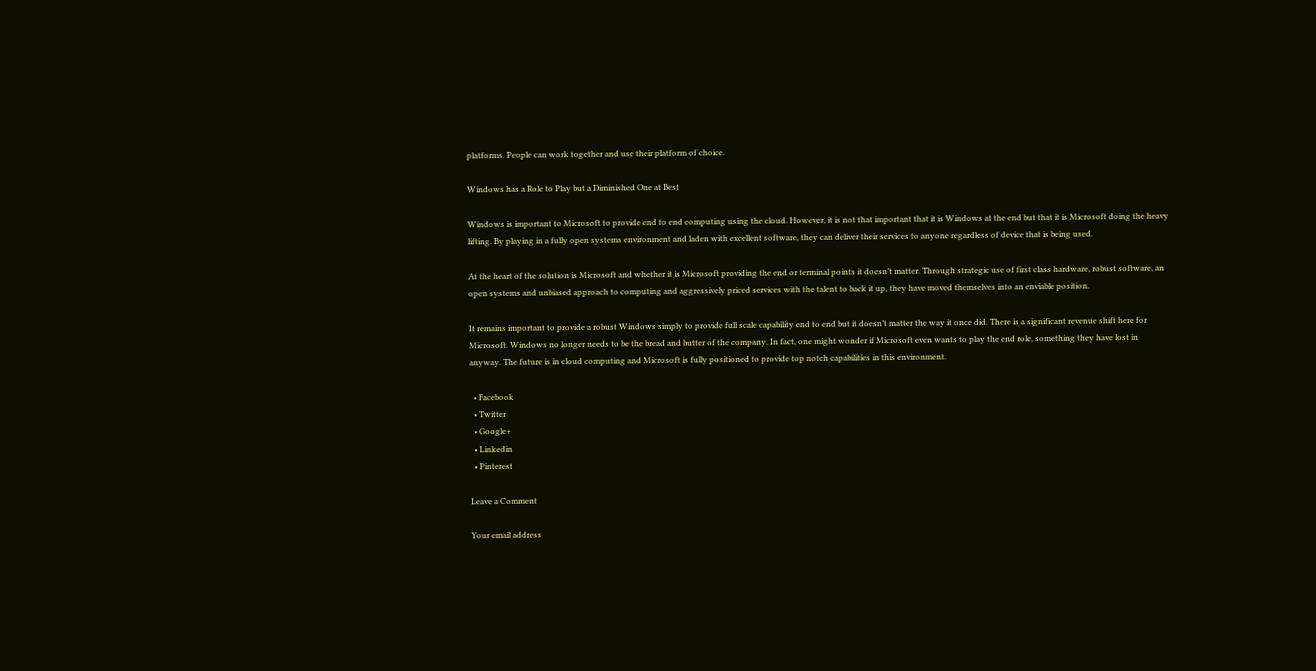platforms. People can work together and use their platform of choice.

Windows has a Role to Play but a Diminished One at Best

Windows is important to Microsoft to provide end to end computing using the cloud. However, it is not that important that it is Windows at the end but that it is Microsoft doing the heavy lifting. By playing in a fully open systems environment and laden with excellent software, they can deliver their services to anyone regardless of device that is being used.

At the heart of the solution is Microsoft and whether it is Microsoft providing the end or terminal points it doesn’t matter. Through strategic use of first class hardware, robust software, an open systems and unbiased approach to computing and aggressively priced services with the talent to back it up, they have moved themselves into an enviable position.

It remains important to provide a robust Windows simply to provide full scale capability end to end but it doesn’t matter the way it once did. There is a significant revenue shift here for Microsoft. Windows no longer needs to be the bread and butter of the company. In fact, one might wonder if Microsoft even wants to play the end role, something they have lost in anyway. The future is in cloud computing and Microsoft is fully positioned to provide top notch capabilities in this environment.

  • Facebook
  • Twitter
  • Google+
  • Linkedin
  • Pinterest

Leave a Comment

Your email address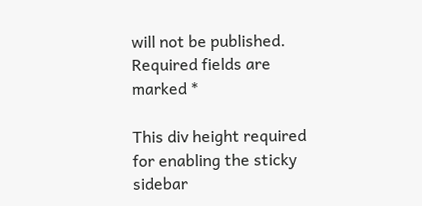will not be published. Required fields are marked *

This div height required for enabling the sticky sidebar